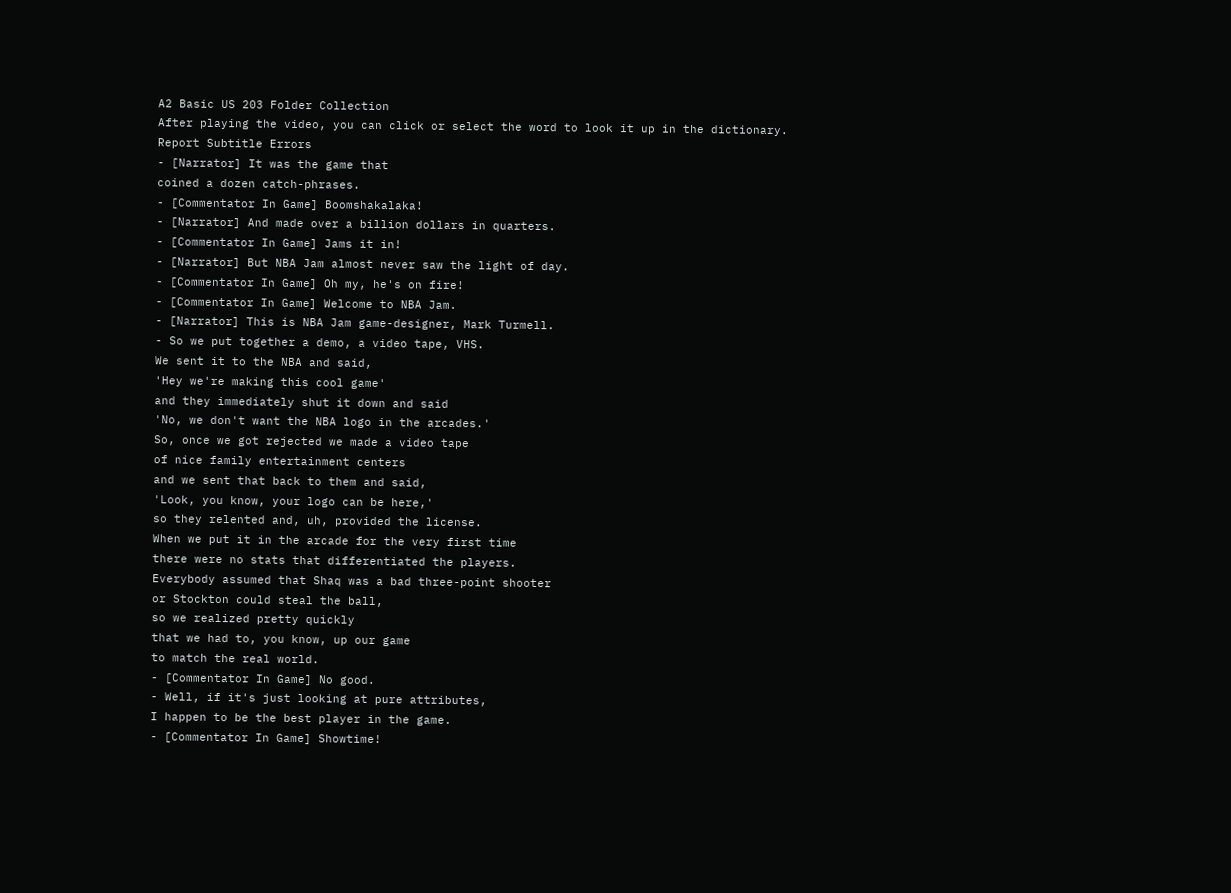A2 Basic US 203 Folder Collection
After playing the video, you can click or select the word to look it up in the dictionary.
Report Subtitle Errors
- [Narrator] It was the game that
coined a dozen catch-phrases.
- [Commentator In Game] Boomshakalaka!
- [Narrator] And made over a billion dollars in quarters.
- [Commentator In Game] Jams it in!
- [Narrator] But NBA Jam almost never saw the light of day.
- [Commentator In Game] Oh my, he's on fire!
- [Commentator In Game] Welcome to NBA Jam.
- [Narrator] This is NBA Jam game-designer, Mark Turmell.
- So we put together a demo, a video tape, VHS.
We sent it to the NBA and said,
'Hey we're making this cool game'
and they immediately shut it down and said
'No, we don't want the NBA logo in the arcades.'
So, once we got rejected we made a video tape
of nice family entertainment centers
and we sent that back to them and said,
'Look, you know, your logo can be here,'
so they relented and, uh, provided the license.
When we put it in the arcade for the very first time
there were no stats that differentiated the players.
Everybody assumed that Shaq was a bad three-point shooter
or Stockton could steal the ball,
so we realized pretty quickly
that we had to, you know, up our game
to match the real world.
- [Commentator In Game] No good.
- Well, if it's just looking at pure attributes,
I happen to be the best player in the game.
- [Commentator In Game] Showtime!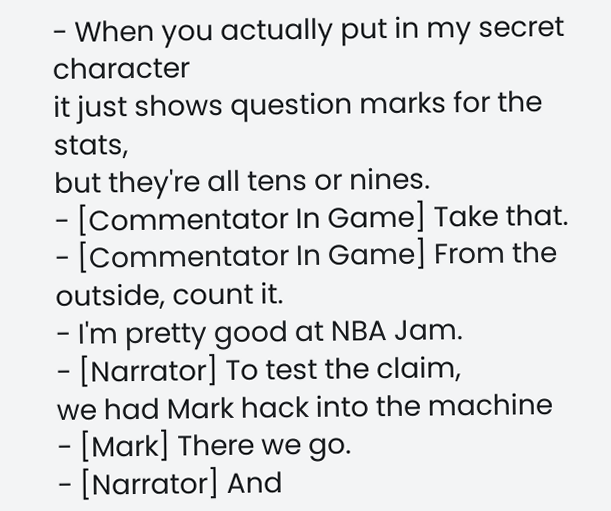- When you actually put in my secret character
it just shows question marks for the stats,
but they're all tens or nines.
- [Commentator In Game] Take that.
- [Commentator In Game] From the outside, count it.
- I'm pretty good at NBA Jam.
- [Narrator] To test the claim,
we had Mark hack into the machine
- [Mark] There we go.
- [Narrator] And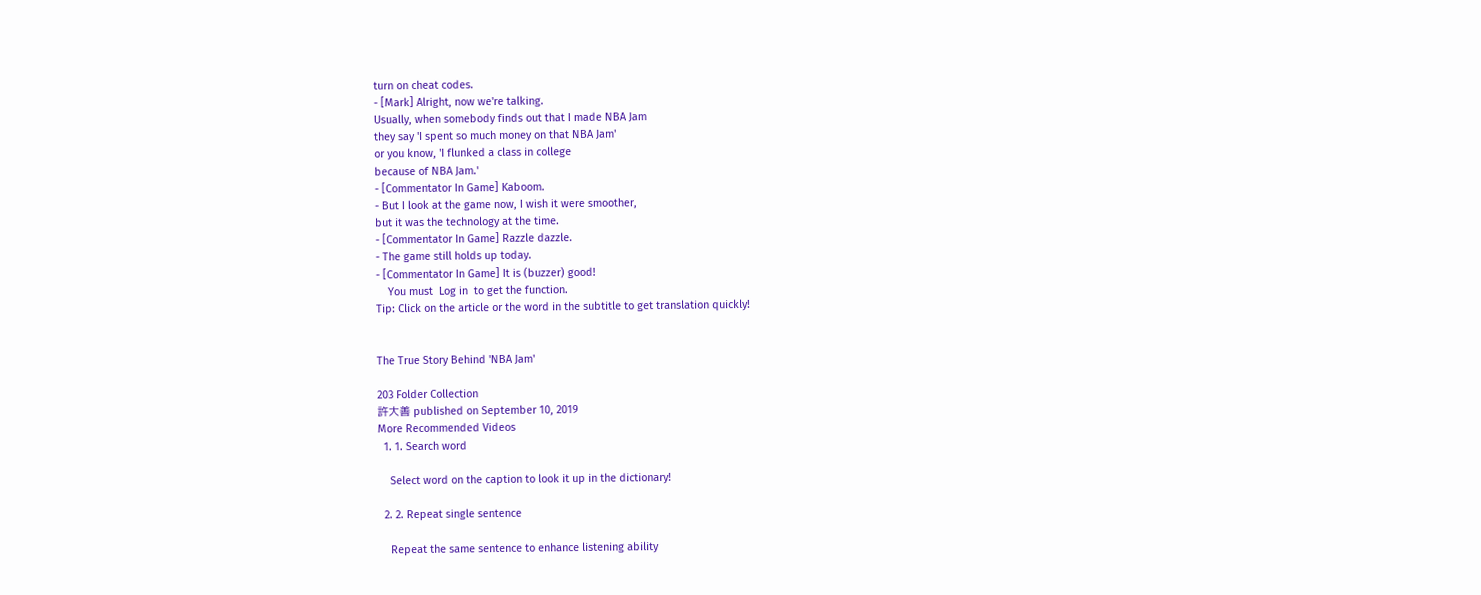turn on cheat codes.
- [Mark] Alright, now we're talking.
Usually, when somebody finds out that I made NBA Jam
they say 'I spent so much money on that NBA Jam'
or you know, 'I flunked a class in college
because of NBA Jam.'
- [Commentator In Game] Kaboom.
- But I look at the game now, I wish it were smoother,
but it was the technology at the time.
- [Commentator In Game] Razzle dazzle.
- The game still holds up today.
- [Commentator In Game] It is (buzzer) good!
    You must  Log in  to get the function.
Tip: Click on the article or the word in the subtitle to get translation quickly!


The True Story Behind 'NBA Jam'

203 Folder Collection
許大善 published on September 10, 2019
More Recommended Videos
  1. 1. Search word

    Select word on the caption to look it up in the dictionary!

  2. 2. Repeat single sentence

    Repeat the same sentence to enhance listening ability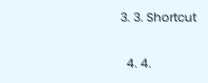3. 3. Shortcut


  4. 4.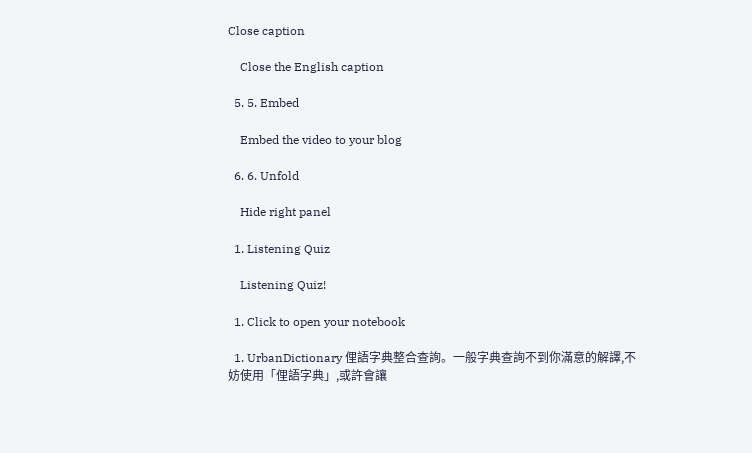Close caption

    Close the English caption

  5. 5. Embed

    Embed the video to your blog

  6. 6. Unfold

    Hide right panel

  1. Listening Quiz

    Listening Quiz!

  1. Click to open your notebook

  1. UrbanDictionary 俚語字典整合查詢。一般字典查詢不到你滿意的解譯,不妨使用「俚語字典」,或許會讓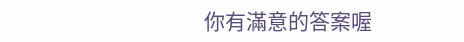你有滿意的答案喔